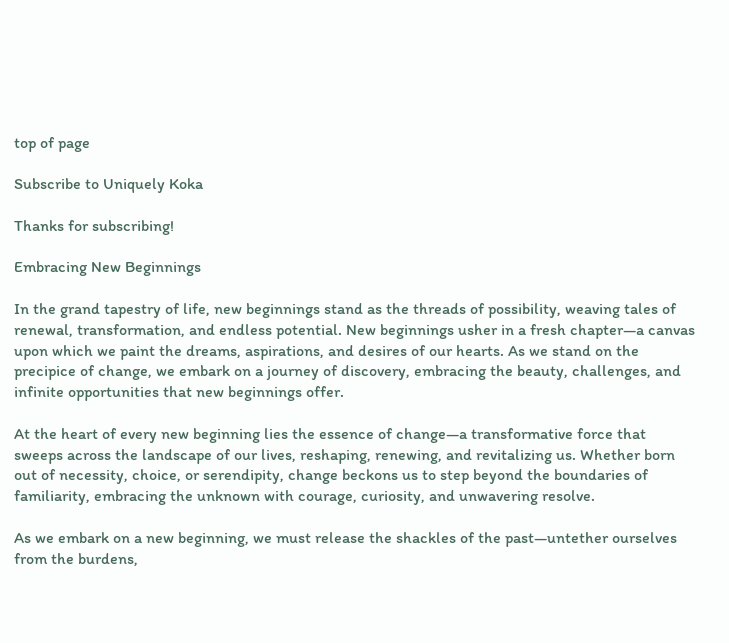top of page

Subscribe to Uniquely Koka

Thanks for subscribing!

Embracing New Beginnings

In the grand tapestry of life, new beginnings stand as the threads of possibility, weaving tales of renewal, transformation, and endless potential. New beginnings usher in a fresh chapter—a canvas upon which we paint the dreams, aspirations, and desires of our hearts. As we stand on the precipice of change, we embark on a journey of discovery, embracing the beauty, challenges, and infinite opportunities that new beginnings offer.

At the heart of every new beginning lies the essence of change—a transformative force that sweeps across the landscape of our lives, reshaping, renewing, and revitalizing us. Whether born out of necessity, choice, or serendipity, change beckons us to step beyond the boundaries of familiarity, embracing the unknown with courage, curiosity, and unwavering resolve.

As we embark on a new beginning, we must release the shackles of the past—untether ourselves from the burdens,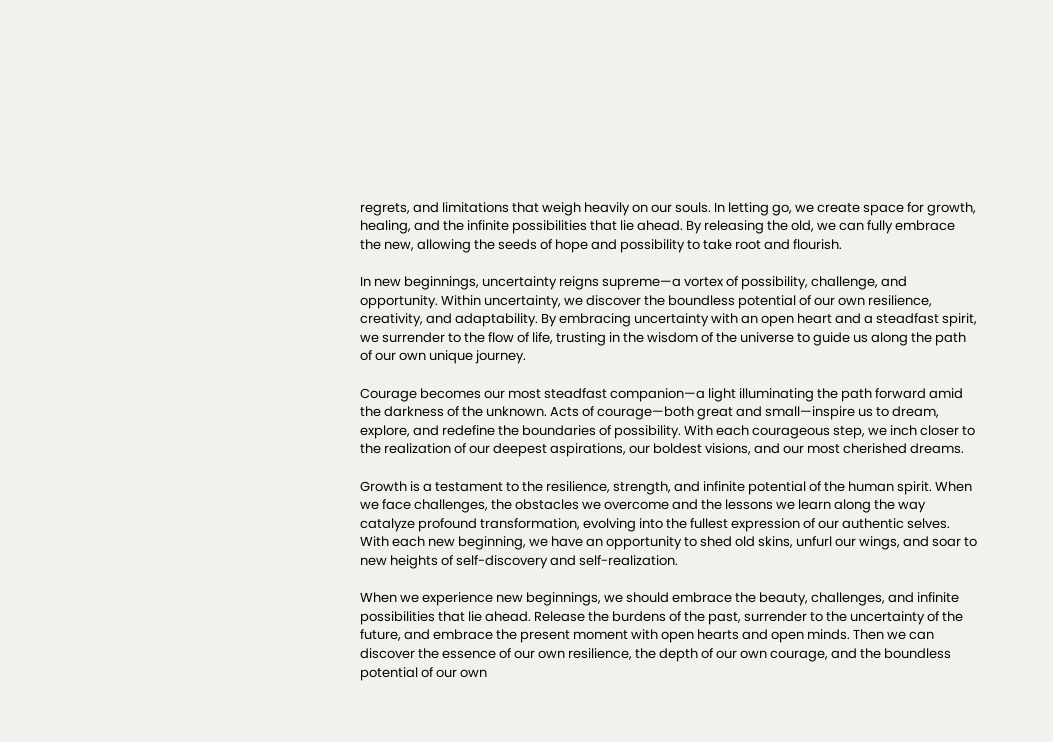regrets, and limitations that weigh heavily on our souls. In letting go, we create space for growth, healing, and the infinite possibilities that lie ahead. By releasing the old, we can fully embrace the new, allowing the seeds of hope and possibility to take root and flourish.

In new beginnings, uncertainty reigns supreme—a vortex of possibility, challenge, and opportunity. Within uncertainty, we discover the boundless potential of our own resilience, creativity, and adaptability. By embracing uncertainty with an open heart and a steadfast spirit, we surrender to the flow of life, trusting in the wisdom of the universe to guide us along the path of our own unique journey.

Courage becomes our most steadfast companion—a light illuminating the path forward amid the darkness of the unknown. Acts of courage—both great and small—inspire us to dream, explore, and redefine the boundaries of possibility. With each courageous step, we inch closer to the realization of our deepest aspirations, our boldest visions, and our most cherished dreams.

Growth is a testament to the resilience, strength, and infinite potential of the human spirit. When we face challenges, the obstacles we overcome and the lessons we learn along the way catalyze profound transformation, evolving into the fullest expression of our authentic selves. With each new beginning, we have an opportunity to shed old skins, unfurl our wings, and soar to new heights of self-discovery and self-realization.

When we experience new beginnings, we should embrace the beauty, challenges, and infinite possibilities that lie ahead. Release the burdens of the past, surrender to the uncertainty of the future, and embrace the present moment with open hearts and open minds. Then we can discover the essence of our own resilience, the depth of our own courage, and the boundless potential of our own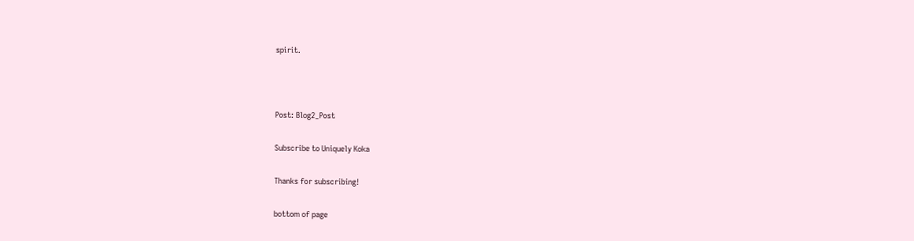spirit.



Post: Blog2_Post

Subscribe to Uniquely Koka

Thanks for subscribing!

bottom of page